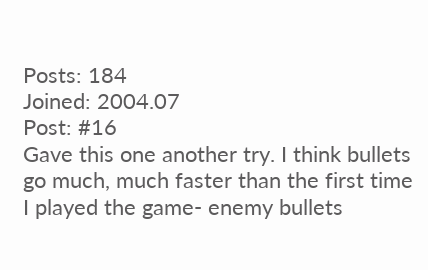Posts: 184
Joined: 2004.07
Post: #16
Gave this one another try. I think bullets go much, much faster than the first time I played the game- enemy bullets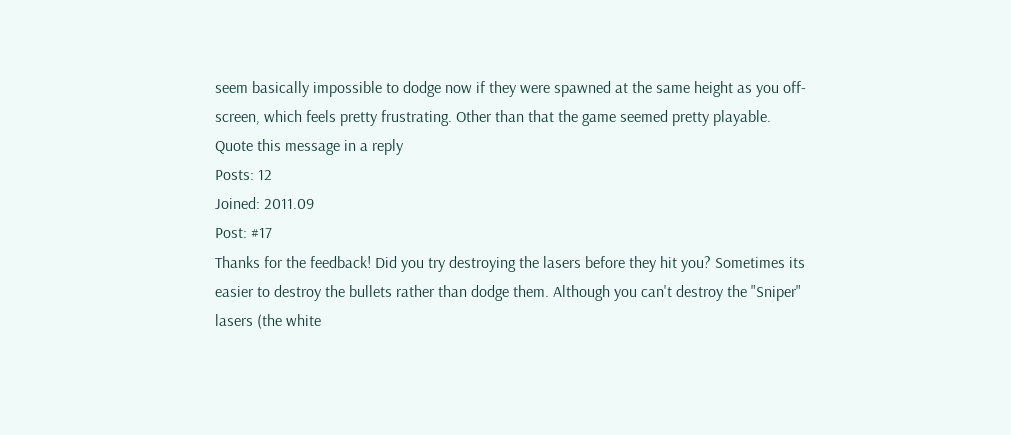seem basically impossible to dodge now if they were spawned at the same height as you off-screen, which feels pretty frustrating. Other than that the game seemed pretty playable.
Quote this message in a reply
Posts: 12
Joined: 2011.09
Post: #17
Thanks for the feedback! Did you try destroying the lasers before they hit you? Sometimes its easier to destroy the bullets rather than dodge them. Although you can't destroy the "Sniper" lasers (the white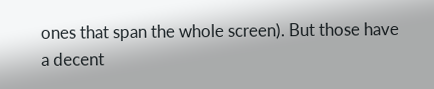ones that span the whole screen). But those have a decent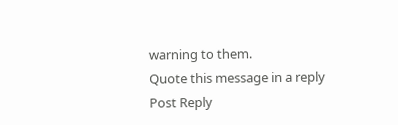warning to them.
Quote this message in a reply
Post Reply